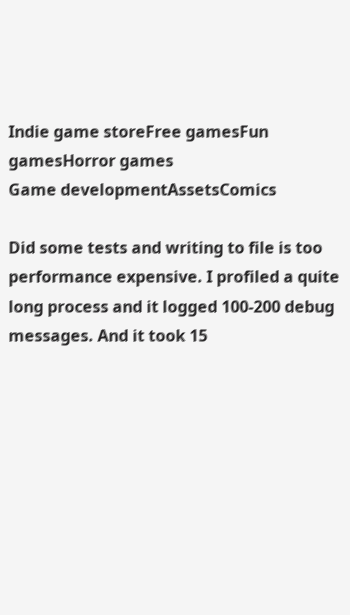Indie game storeFree gamesFun gamesHorror games
Game developmentAssetsComics

Did some tests and writing to file is too performance expensive. I profiled a quite long process and it logged 100-200 debug messages. And it took 15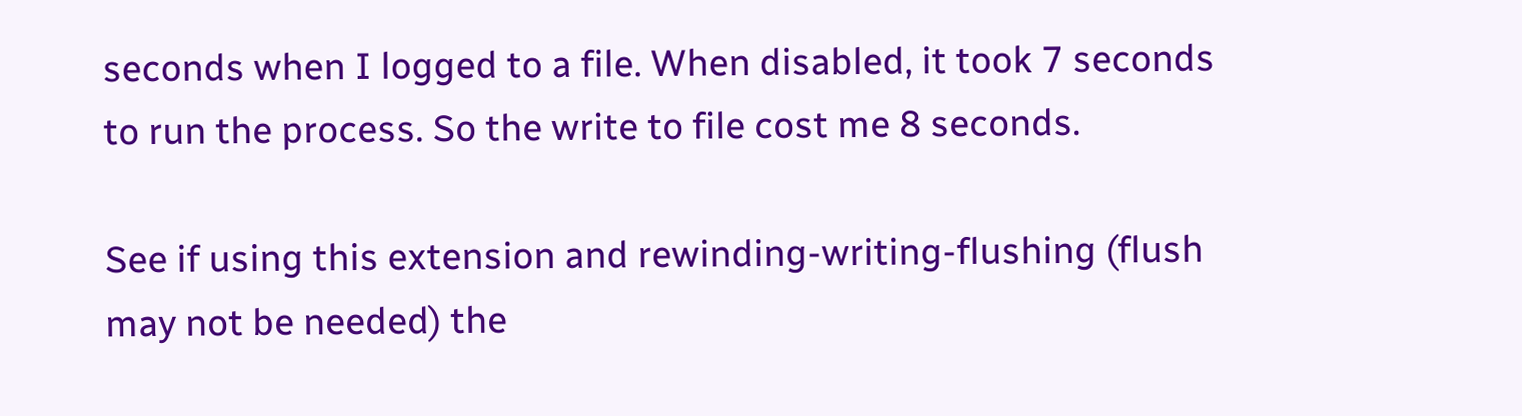seconds when I logged to a file. When disabled, it took 7 seconds to run the process. So the write to file cost me 8 seconds.

See if using this extension and rewinding-writing-flushing (flush may not be needed) the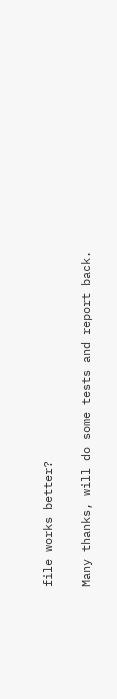file works better?

Many thanks, will do some tests and report back.